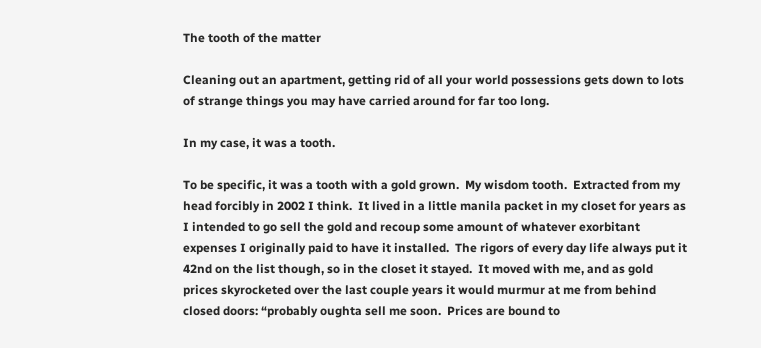The tooth of the matter

Cleaning out an apartment, getting rid of all your world possessions gets down to lots of strange things you may have carried around for far too long.

In my case, it was a tooth.

To be specific, it was a tooth with a gold grown.  My wisdom tooth.  Extracted from my head forcibly in 2002 I think.  It lived in a little manila packet in my closet for years as I intended to go sell the gold and recoup some amount of whatever exorbitant expenses I originally paid to have it installed.  The rigors of every day life always put it 42nd on the list though, so in the closet it stayed.  It moved with me, and as gold prices skyrocketed over the last couple years it would murmur at me from behind closed doors: “probably oughta sell me soon.  Prices are bound to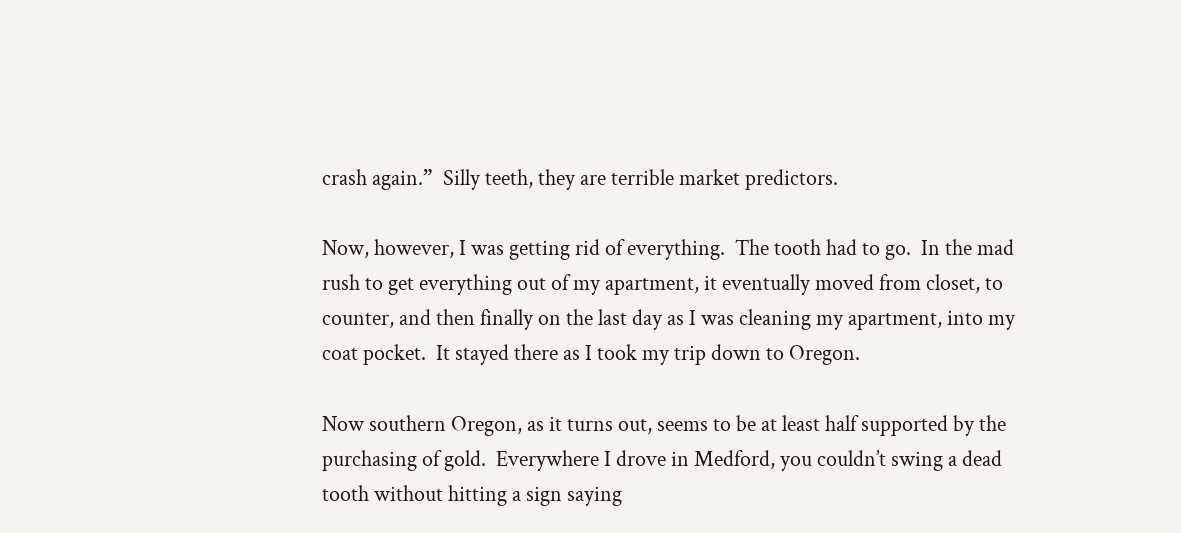crash again.”  Silly teeth, they are terrible market predictors.

Now, however, I was getting rid of everything.  The tooth had to go.  In the mad rush to get everything out of my apartment, it eventually moved from closet, to counter, and then finally on the last day as I was cleaning my apartment, into my coat pocket.  It stayed there as I took my trip down to Oregon.

Now southern Oregon, as it turns out, seems to be at least half supported by the purchasing of gold.  Everywhere I drove in Medford, you couldn’t swing a dead tooth without hitting a sign saying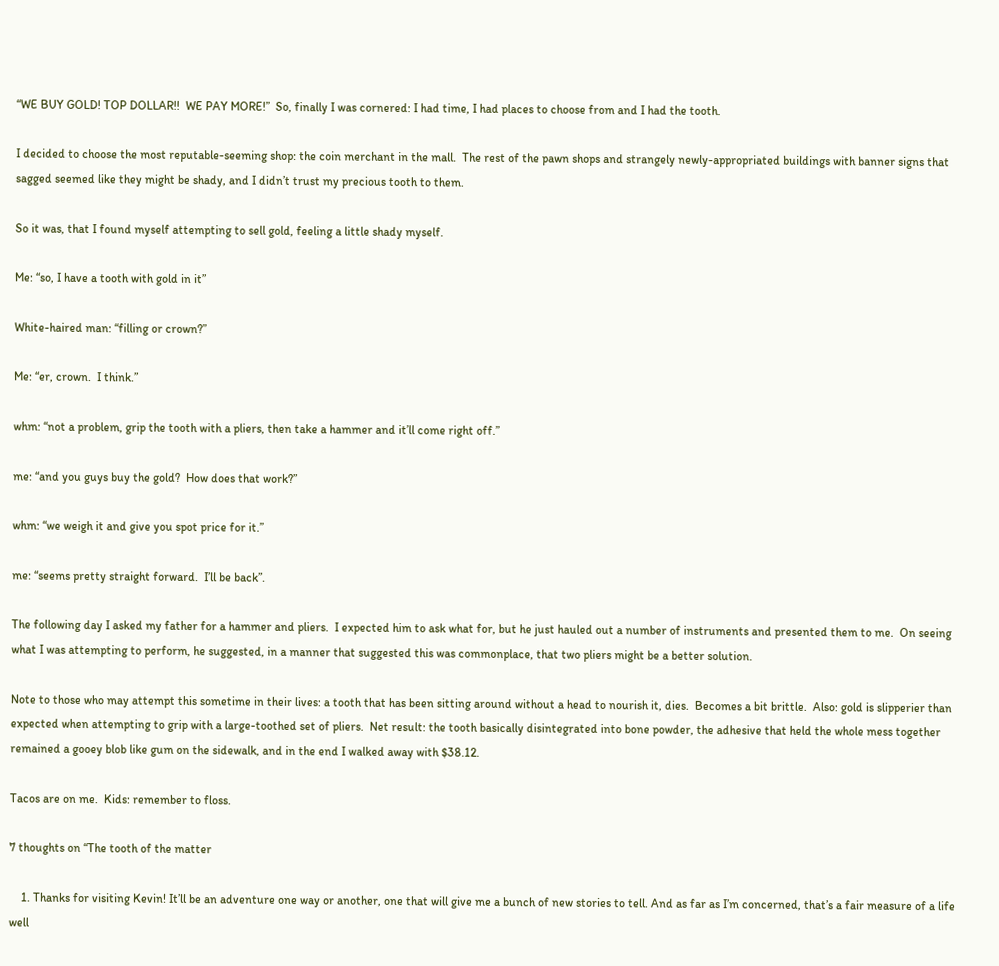“WE BUY GOLD! TOP DOLLAR!!  WE PAY MORE!”  So, finally I was cornered: I had time, I had places to choose from and I had the tooth.

I decided to choose the most reputable-seeming shop: the coin merchant in the mall.  The rest of the pawn shops and strangely newly-appropriated buildings with banner signs that sagged seemed like they might be shady, and I didn’t trust my precious tooth to them.

So it was, that I found myself attempting to sell gold, feeling a little shady myself.

Me: “so, I have a tooth with gold in it”

White-haired man: “filling or crown?”

Me: “er, crown.  I think.”

whm: “not a problem, grip the tooth with a pliers, then take a hammer and it’ll come right off.”

me: “and you guys buy the gold?  How does that work?”

whm: “we weigh it and give you spot price for it.”

me: “seems pretty straight forward.  I’ll be back”.

The following day I asked my father for a hammer and pliers.  I expected him to ask what for, but he just hauled out a number of instruments and presented them to me.  On seeing what I was attempting to perform, he suggested, in a manner that suggested this was commonplace, that two pliers might be a better solution.

Note to those who may attempt this sometime in their lives: a tooth that has been sitting around without a head to nourish it, dies.  Becomes a bit brittle.  Also: gold is slipperier than expected when attempting to grip with a large-toothed set of pliers.  Net result: the tooth basically disintegrated into bone powder, the adhesive that held the whole mess together remained a gooey blob like gum on the sidewalk, and in the end I walked away with $38.12.

Tacos are on me.  Kids: remember to floss.

7 thoughts on “The tooth of the matter

    1. Thanks for visiting Kevin! It’ll be an adventure one way or another, one that will give me a bunch of new stories to tell. And as far as I’m concerned, that’s a fair measure of a life well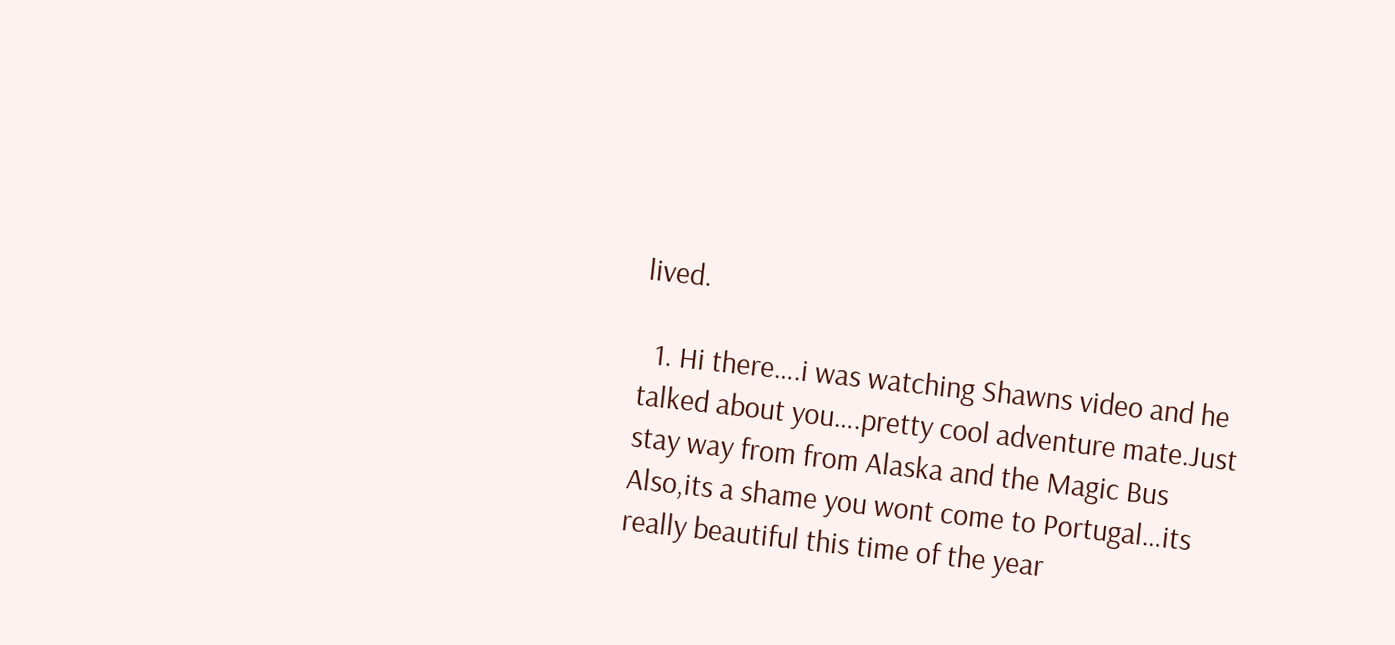lived.

  1. Hi there….i was watching Shawns video and he talked about you….pretty cool adventure mate.Just stay way from from Alaska and the Magic Bus  Also,its a shame you wont come to Portugal…its really beautiful this time of the year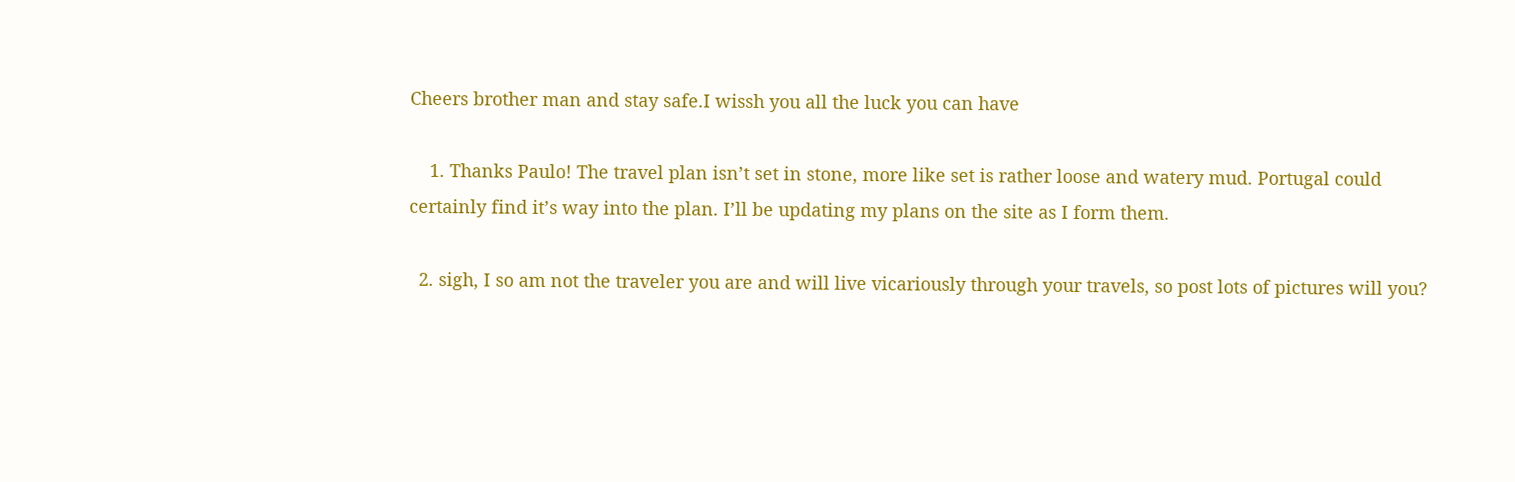Cheers brother man and stay safe.I wissh you all the luck you can have

    1. Thanks Paulo! The travel plan isn’t set in stone, more like set is rather loose and watery mud. Portugal could certainly find it’s way into the plan. I’ll be updating my plans on the site as I form them.

  2. sigh, I so am not the traveler you are and will live vicariously through your travels, so post lots of pictures will you?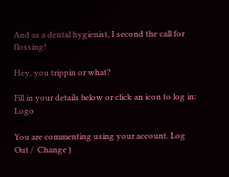And as a dental hygienist, I second the call for flossing!

Hey, you trippin or what?

Fill in your details below or click an icon to log in: Logo

You are commenting using your account. Log Out /  Change )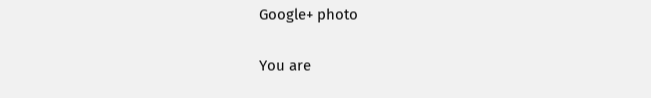Google+ photo

You are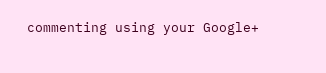commenting using your Google+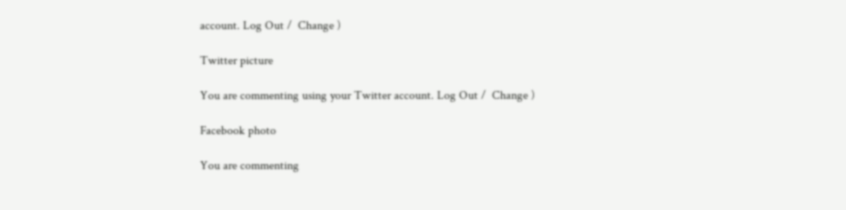account. Log Out /  Change )

Twitter picture

You are commenting using your Twitter account. Log Out /  Change )

Facebook photo

You are commenting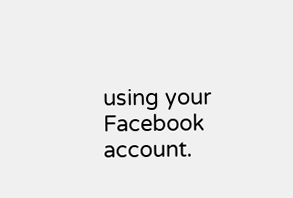using your Facebook account.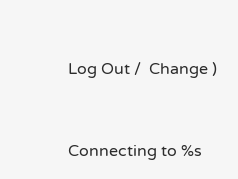Log Out /  Change )


Connecting to %s